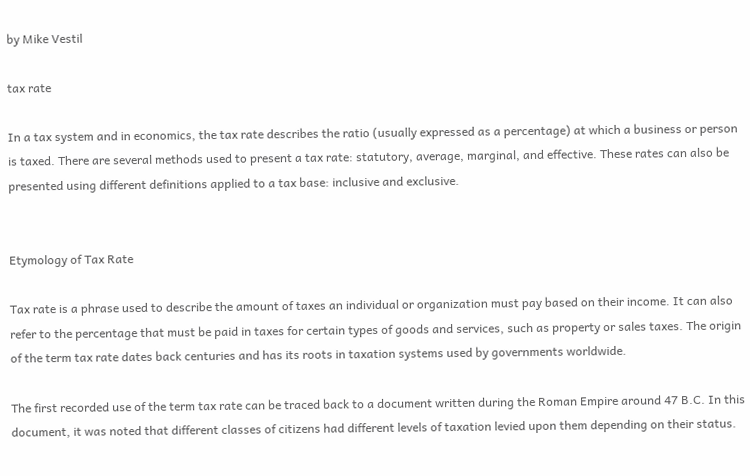by Mike Vestil

tax rate

In a tax system and in economics, the tax rate describes the ratio (usually expressed as a percentage) at which a business or person is taxed. There are several methods used to present a tax rate: statutory, average, marginal, and effective. These rates can also be presented using different definitions applied to a tax base: inclusive and exclusive.


Etymology of Tax Rate

Tax rate is a phrase used to describe the amount of taxes an individual or organization must pay based on their income. It can also refer to the percentage that must be paid in taxes for certain types of goods and services, such as property or sales taxes. The origin of the term tax rate dates back centuries and has its roots in taxation systems used by governments worldwide.

The first recorded use of the term tax rate can be traced back to a document written during the Roman Empire around 47 B.C. In this document, it was noted that different classes of citizens had different levels of taxation levied upon them depending on their status.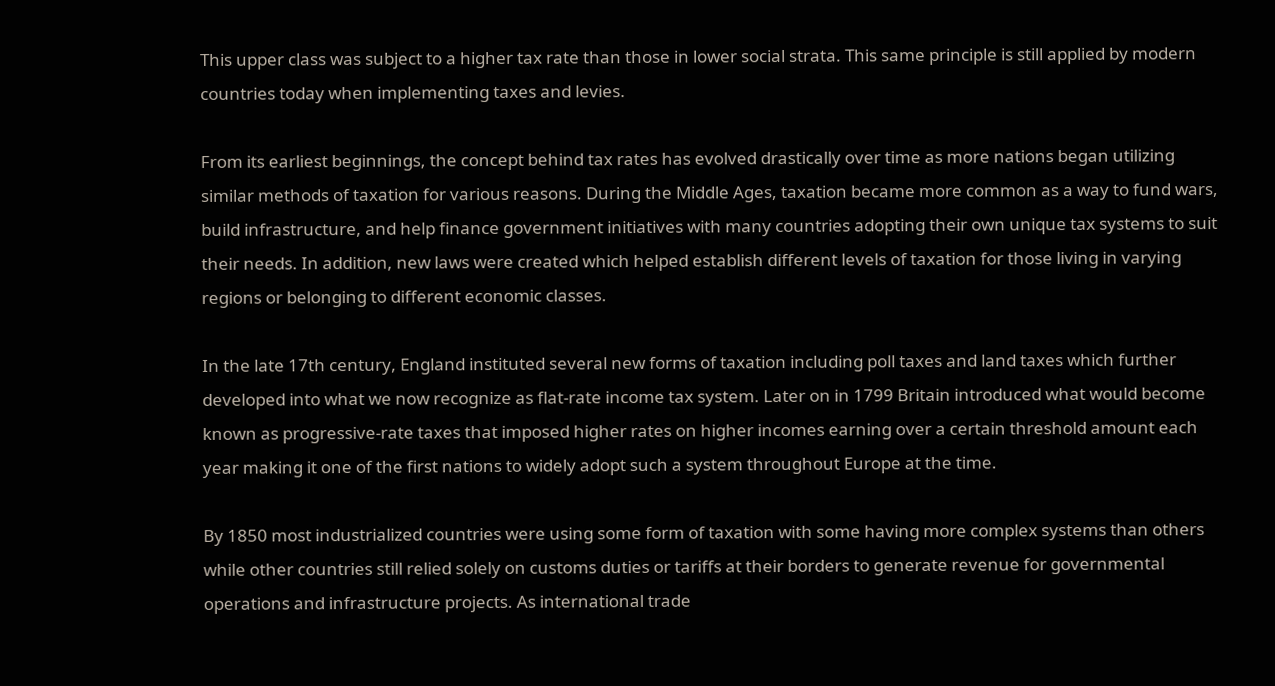This upper class was subject to a higher tax rate than those in lower social strata. This same principle is still applied by modern countries today when implementing taxes and levies.

From its earliest beginnings, the concept behind tax rates has evolved drastically over time as more nations began utilizing similar methods of taxation for various reasons. During the Middle Ages, taxation became more common as a way to fund wars, build infrastructure, and help finance government initiatives with many countries adopting their own unique tax systems to suit their needs. In addition, new laws were created which helped establish different levels of taxation for those living in varying regions or belonging to different economic classes.

In the late 17th century, England instituted several new forms of taxation including poll taxes and land taxes which further developed into what we now recognize as flat-rate income tax system. Later on in 1799 Britain introduced what would become known as progressive-rate taxes that imposed higher rates on higher incomes earning over a certain threshold amount each year making it one of the first nations to widely adopt such a system throughout Europe at the time.

By 1850 most industrialized countries were using some form of taxation with some having more complex systems than others while other countries still relied solely on customs duties or tariffs at their borders to generate revenue for governmental operations and infrastructure projects. As international trade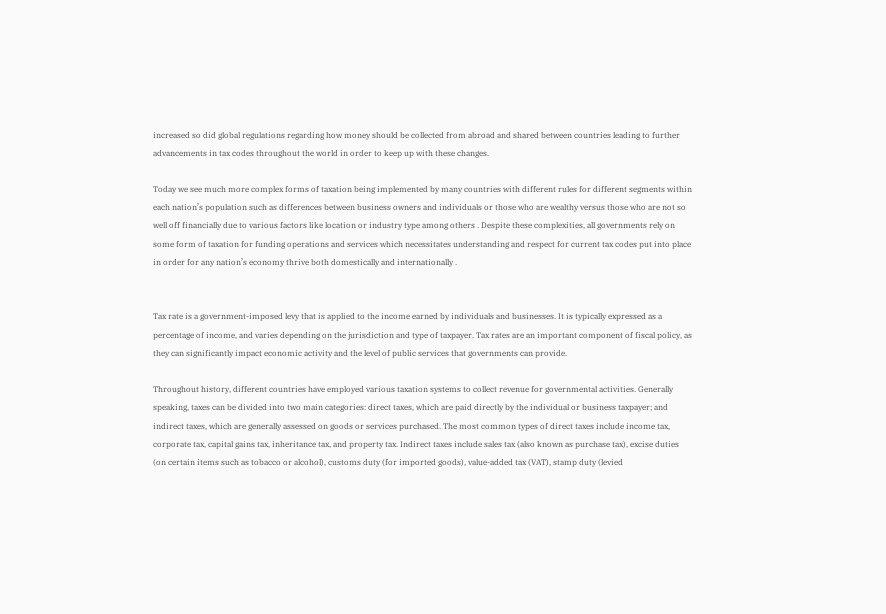increased so did global regulations regarding how money should be collected from abroad and shared between countries leading to further advancements in tax codes throughout the world in order to keep up with these changes.

Today we see much more complex forms of taxation being implemented by many countries with different rules for different segments within each nation’s population such as differences between business owners and individuals or those who are wealthy versus those who are not so well off financially due to various factors like location or industry type among others . Despite these complexities, all governments rely on some form of taxation for funding operations and services which necessitates understanding and respect for current tax codes put into place in order for any nation’s economy thrive both domestically and internationally .


Tax rate is a government-imposed levy that is applied to the income earned by individuals and businesses. It is typically expressed as a percentage of income, and varies depending on the jurisdiction and type of taxpayer. Tax rates are an important component of fiscal policy, as they can significantly impact economic activity and the level of public services that governments can provide.

Throughout history, different countries have employed various taxation systems to collect revenue for governmental activities. Generally speaking, taxes can be divided into two main categories: direct taxes, which are paid directly by the individual or business taxpayer; and indirect taxes, which are generally assessed on goods or services purchased. The most common types of direct taxes include income tax, corporate tax, capital gains tax, inheritance tax, and property tax. Indirect taxes include sales tax (also known as purchase tax), excise duties (on certain items such as tobacco or alcohol), customs duty (for imported goods), value-added tax (VAT), stamp duty (levied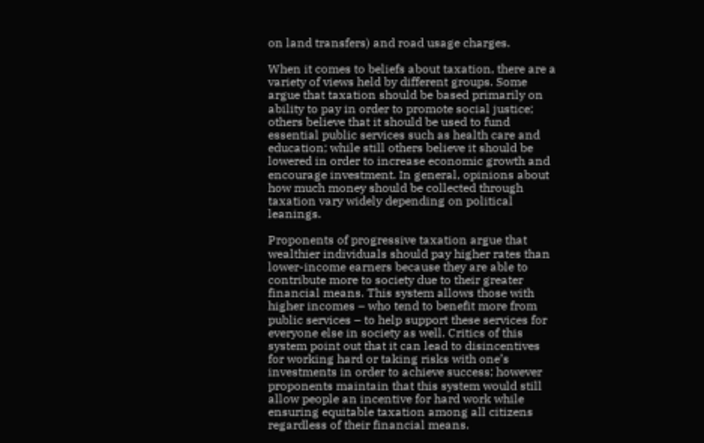on land transfers) and road usage charges.

When it comes to beliefs about taxation, there are a variety of views held by different groups. Some argue that taxation should be based primarily on ability to pay in order to promote social justice; others believe that it should be used to fund essential public services such as health care and education; while still others believe it should be lowered in order to increase economic growth and encourage investment. In general, opinions about how much money should be collected through taxation vary widely depending on political leanings.

Proponents of progressive taxation argue that wealthier individuals should pay higher rates than lower-income earners because they are able to contribute more to society due to their greater financial means. This system allows those with higher incomes – who tend to benefit more from public services – to help support these services for everyone else in society as well. Critics of this system point out that it can lead to disincentives for working hard or taking risks with one’s investments in order to achieve success; however proponents maintain that this system would still allow people an incentive for hard work while ensuring equitable taxation among all citizens regardless of their financial means.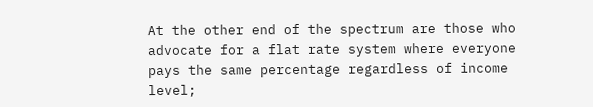At the other end of the spectrum are those who advocate for a flat rate system where everyone pays the same percentage regardless of income level;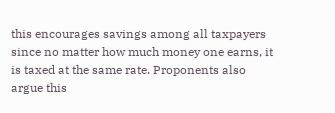this encourages savings among all taxpayers since no matter how much money one earns, it is taxed at the same rate. Proponents also argue this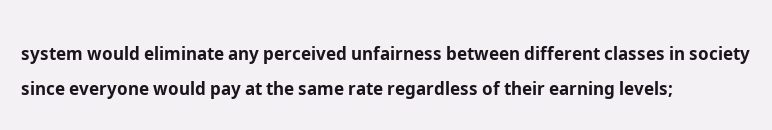system would eliminate any perceived unfairness between different classes in society since everyone would pay at the same rate regardless of their earning levels;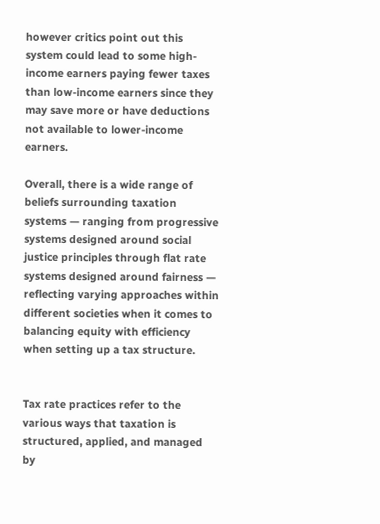however critics point out this system could lead to some high-income earners paying fewer taxes than low-income earners since they may save more or have deductions not available to lower-income earners.

Overall, there is a wide range of beliefs surrounding taxation systems — ranging from progressive systems designed around social justice principles through flat rate systems designed around fairness — reflecting varying approaches within different societies when it comes to balancing equity with efficiency when setting up a tax structure.


Tax rate practices refer to the various ways that taxation is structured, applied, and managed by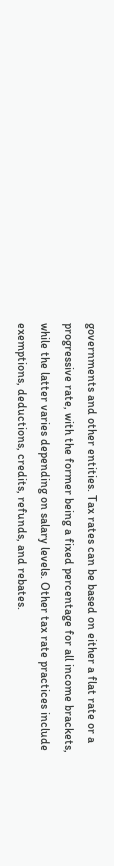governments and other entities. Tax rates can be based on either a flat rate or a progressive rate, with the former being a fixed percentage for all income brackets, while the latter varies depending on salary levels. Other tax rate practices include exemptions, deductions, credits, refunds, and rebates.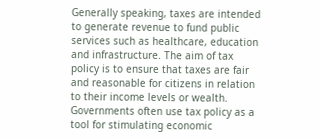Generally speaking, taxes are intended to generate revenue to fund public services such as healthcare, education and infrastructure. The aim of tax policy is to ensure that taxes are fair and reasonable for citizens in relation to their income levels or wealth. Governments often use tax policy as a tool for stimulating economic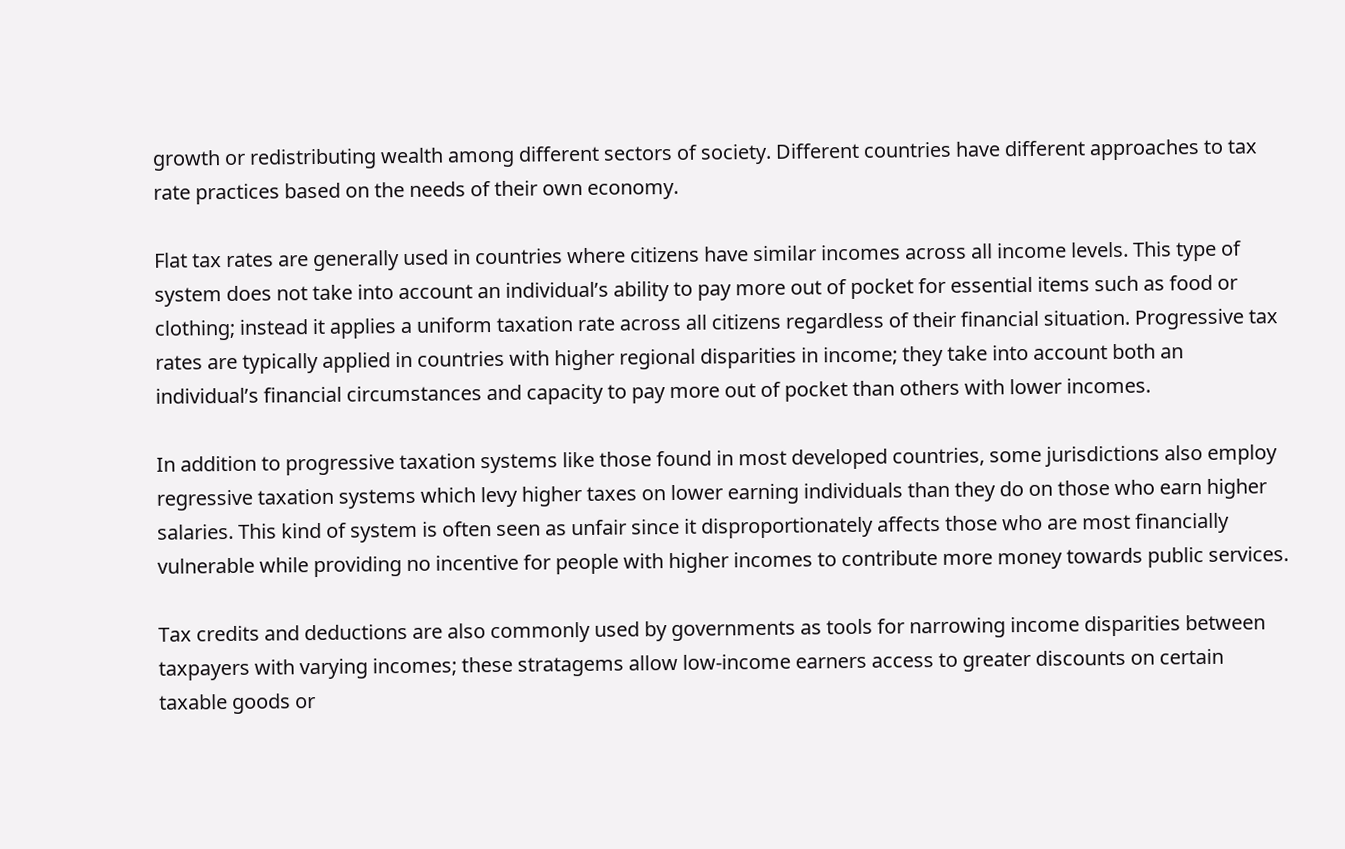growth or redistributing wealth among different sectors of society. Different countries have different approaches to tax rate practices based on the needs of their own economy.

Flat tax rates are generally used in countries where citizens have similar incomes across all income levels. This type of system does not take into account an individual’s ability to pay more out of pocket for essential items such as food or clothing; instead it applies a uniform taxation rate across all citizens regardless of their financial situation. Progressive tax rates are typically applied in countries with higher regional disparities in income; they take into account both an individual’s financial circumstances and capacity to pay more out of pocket than others with lower incomes.

In addition to progressive taxation systems like those found in most developed countries, some jurisdictions also employ regressive taxation systems which levy higher taxes on lower earning individuals than they do on those who earn higher salaries. This kind of system is often seen as unfair since it disproportionately affects those who are most financially vulnerable while providing no incentive for people with higher incomes to contribute more money towards public services.

Tax credits and deductions are also commonly used by governments as tools for narrowing income disparities between taxpayers with varying incomes; these stratagems allow low-income earners access to greater discounts on certain taxable goods or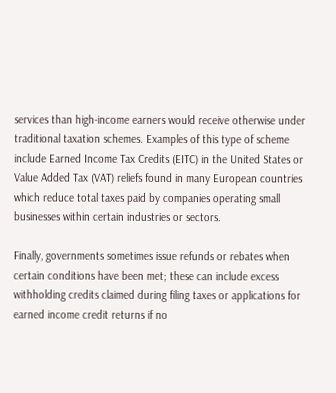services than high-income earners would receive otherwise under traditional taxation schemes. Examples of this type of scheme include Earned Income Tax Credits (EITC) in the United States or Value Added Tax (VAT) reliefs found in many European countries which reduce total taxes paid by companies operating small businesses within certain industries or sectors.

Finally, governments sometimes issue refunds or rebates when certain conditions have been met; these can include excess withholding credits claimed during filing taxes or applications for earned income credit returns if no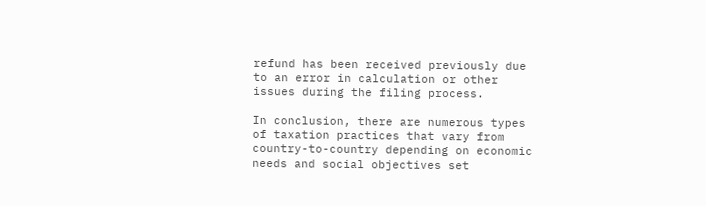refund has been received previously due to an error in calculation or other issues during the filing process.

In conclusion, there are numerous types of taxation practices that vary from country-to-country depending on economic needs and social objectives set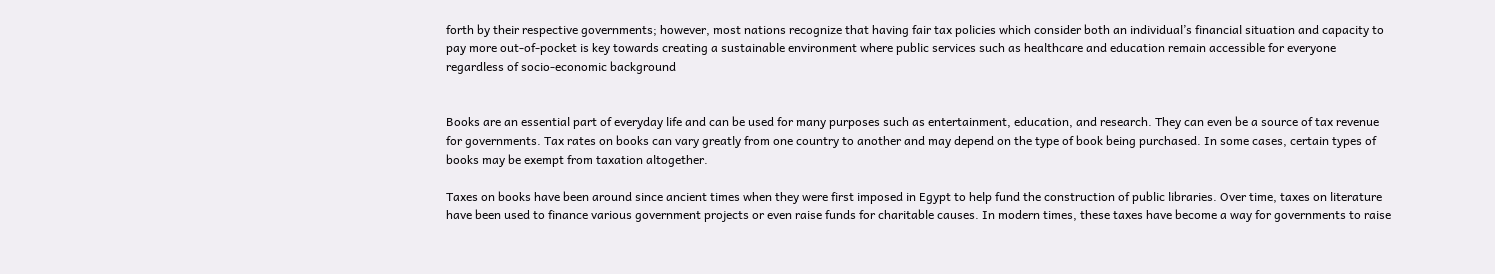forth by their respective governments; however, most nations recognize that having fair tax policies which consider both an individual’s financial situation and capacity to pay more out-of-pocket is key towards creating a sustainable environment where public services such as healthcare and education remain accessible for everyone regardless of socio-economic background


Books are an essential part of everyday life and can be used for many purposes such as entertainment, education, and research. They can even be a source of tax revenue for governments. Tax rates on books can vary greatly from one country to another and may depend on the type of book being purchased. In some cases, certain types of books may be exempt from taxation altogether.

Taxes on books have been around since ancient times when they were first imposed in Egypt to help fund the construction of public libraries. Over time, taxes on literature have been used to finance various government projects or even raise funds for charitable causes. In modern times, these taxes have become a way for governments to raise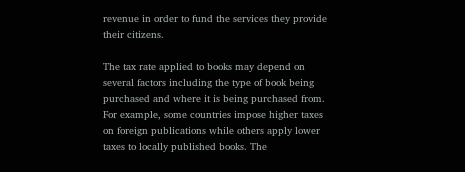revenue in order to fund the services they provide their citizens.

The tax rate applied to books may depend on several factors including the type of book being purchased and where it is being purchased from. For example, some countries impose higher taxes on foreign publications while others apply lower taxes to locally published books. The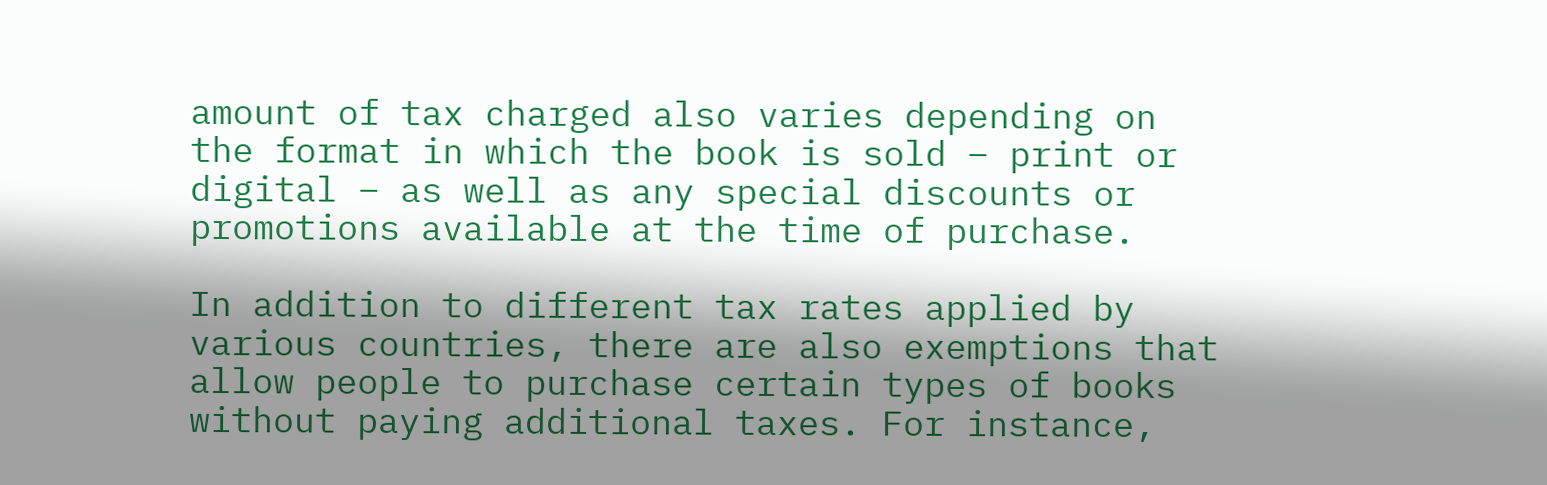amount of tax charged also varies depending on the format in which the book is sold – print or digital – as well as any special discounts or promotions available at the time of purchase.

In addition to different tax rates applied by various countries, there are also exemptions that allow people to purchase certain types of books without paying additional taxes. For instance,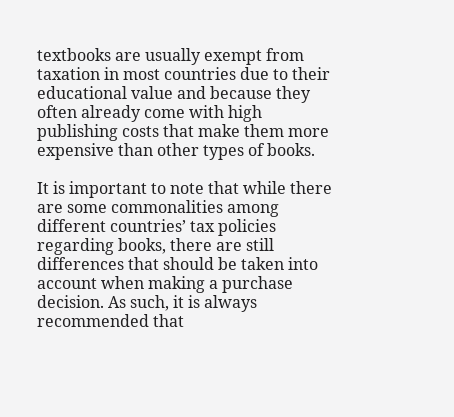textbooks are usually exempt from taxation in most countries due to their educational value and because they often already come with high publishing costs that make them more expensive than other types of books.

It is important to note that while there are some commonalities among different countries’ tax policies regarding books, there are still differences that should be taken into account when making a purchase decision. As such, it is always recommended that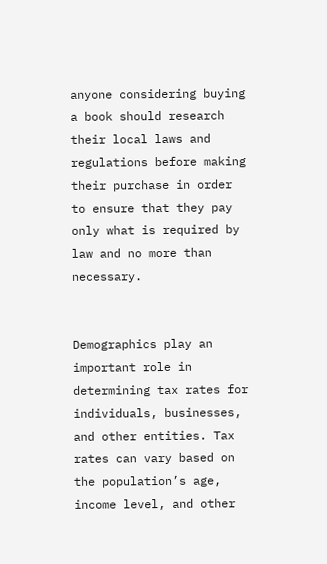anyone considering buying a book should research their local laws and regulations before making their purchase in order to ensure that they pay only what is required by law and no more than necessary.


Demographics play an important role in determining tax rates for individuals, businesses, and other entities. Tax rates can vary based on the population’s age, income level, and other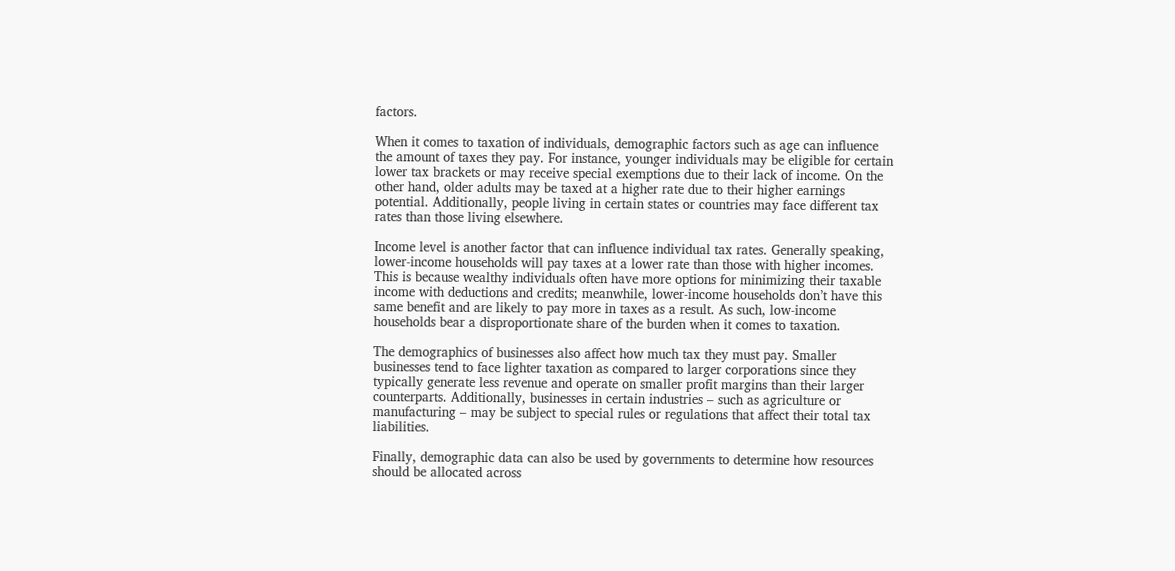factors.

When it comes to taxation of individuals, demographic factors such as age can influence the amount of taxes they pay. For instance, younger individuals may be eligible for certain lower tax brackets or may receive special exemptions due to their lack of income. On the other hand, older adults may be taxed at a higher rate due to their higher earnings potential. Additionally, people living in certain states or countries may face different tax rates than those living elsewhere.

Income level is another factor that can influence individual tax rates. Generally speaking, lower-income households will pay taxes at a lower rate than those with higher incomes. This is because wealthy individuals often have more options for minimizing their taxable income with deductions and credits; meanwhile, lower-income households don’t have this same benefit and are likely to pay more in taxes as a result. As such, low-income households bear a disproportionate share of the burden when it comes to taxation.

The demographics of businesses also affect how much tax they must pay. Smaller businesses tend to face lighter taxation as compared to larger corporations since they typically generate less revenue and operate on smaller profit margins than their larger counterparts. Additionally, businesses in certain industries – such as agriculture or manufacturing – may be subject to special rules or regulations that affect their total tax liabilities.

Finally, demographic data can also be used by governments to determine how resources should be allocated across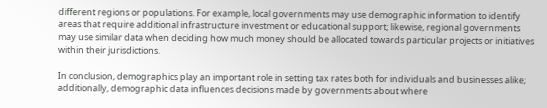different regions or populations. For example, local governments may use demographic information to identify areas that require additional infrastructure investment or educational support; likewise, regional governments may use similar data when deciding how much money should be allocated towards particular projects or initiatives within their jurisdictions.

In conclusion, demographics play an important role in setting tax rates both for individuals and businesses alike; additionally, demographic data influences decisions made by governments about where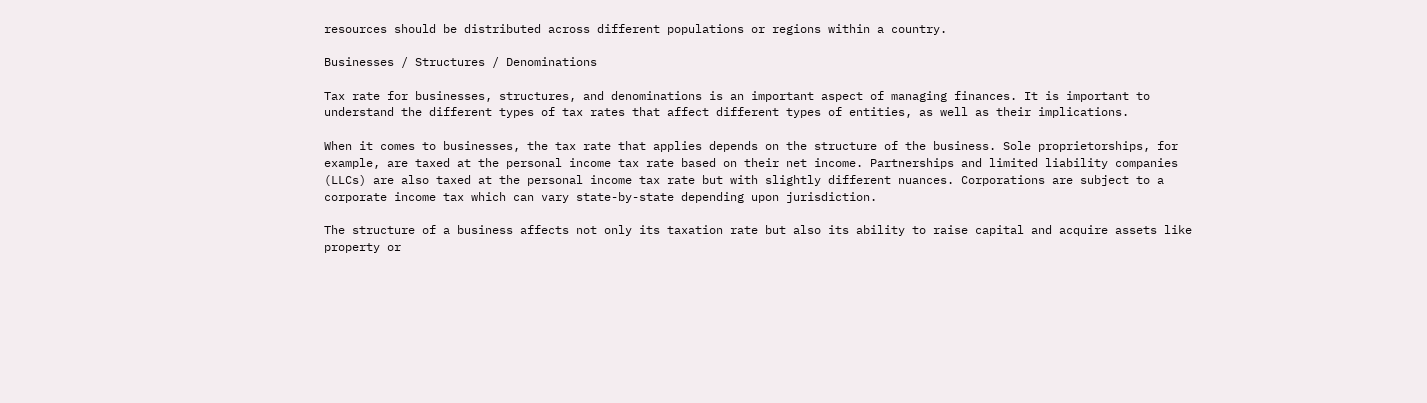resources should be distributed across different populations or regions within a country.

Businesses / Structures / Denominations

Tax rate for businesses, structures, and denominations is an important aspect of managing finances. It is important to understand the different types of tax rates that affect different types of entities, as well as their implications.

When it comes to businesses, the tax rate that applies depends on the structure of the business. Sole proprietorships, for example, are taxed at the personal income tax rate based on their net income. Partnerships and limited liability companies (LLCs) are also taxed at the personal income tax rate but with slightly different nuances. Corporations are subject to a corporate income tax which can vary state-by-state depending upon jurisdiction.

The structure of a business affects not only its taxation rate but also its ability to raise capital and acquire assets like property or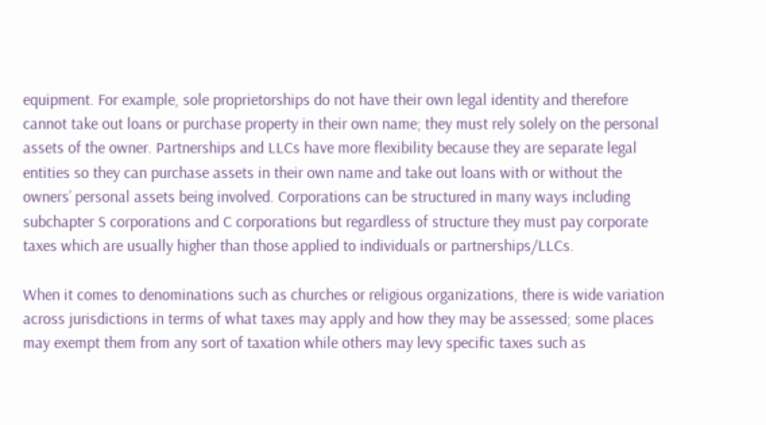equipment. For example, sole proprietorships do not have their own legal identity and therefore cannot take out loans or purchase property in their own name; they must rely solely on the personal assets of the owner. Partnerships and LLCs have more flexibility because they are separate legal entities so they can purchase assets in their own name and take out loans with or without the owners’ personal assets being involved. Corporations can be structured in many ways including subchapter S corporations and C corporations but regardless of structure they must pay corporate taxes which are usually higher than those applied to individuals or partnerships/LLCs.

When it comes to denominations such as churches or religious organizations, there is wide variation across jurisdictions in terms of what taxes may apply and how they may be assessed; some places may exempt them from any sort of taxation while others may levy specific taxes such as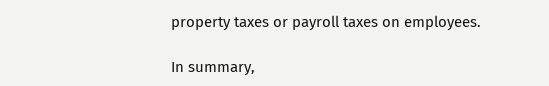property taxes or payroll taxes on employees.

In summary,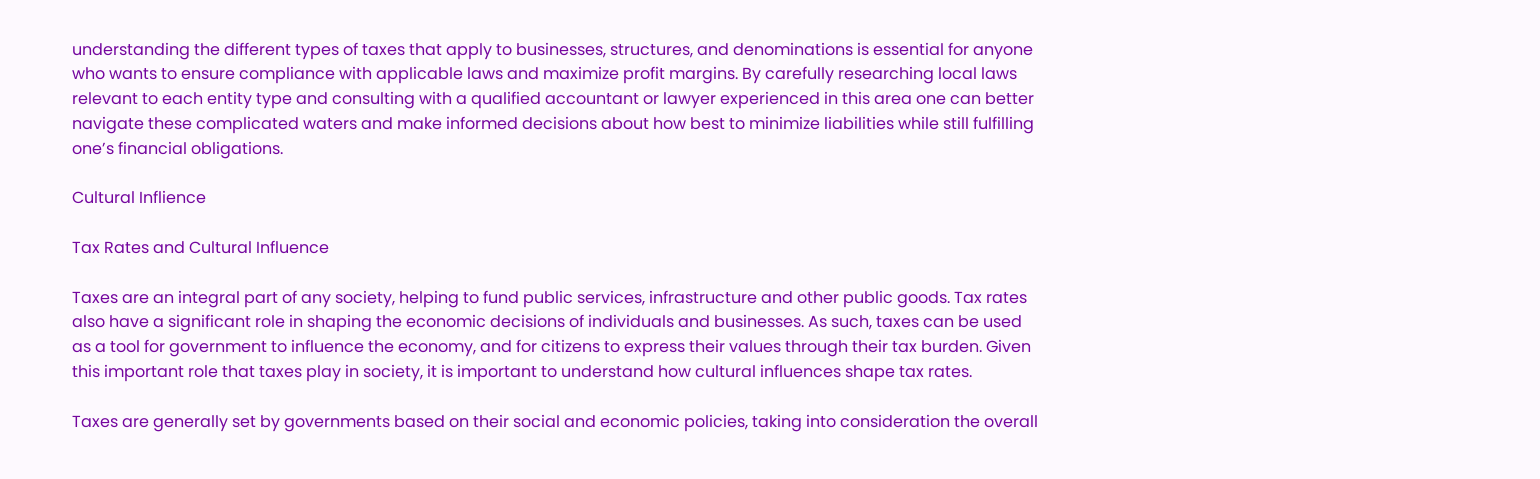understanding the different types of taxes that apply to businesses, structures, and denominations is essential for anyone who wants to ensure compliance with applicable laws and maximize profit margins. By carefully researching local laws relevant to each entity type and consulting with a qualified accountant or lawyer experienced in this area one can better navigate these complicated waters and make informed decisions about how best to minimize liabilities while still fulfilling one’s financial obligations.

Cultural Inflience

Tax Rates and Cultural Influence

Taxes are an integral part of any society, helping to fund public services, infrastructure and other public goods. Tax rates also have a significant role in shaping the economic decisions of individuals and businesses. As such, taxes can be used as a tool for government to influence the economy, and for citizens to express their values through their tax burden. Given this important role that taxes play in society, it is important to understand how cultural influences shape tax rates.

Taxes are generally set by governments based on their social and economic policies, taking into consideration the overall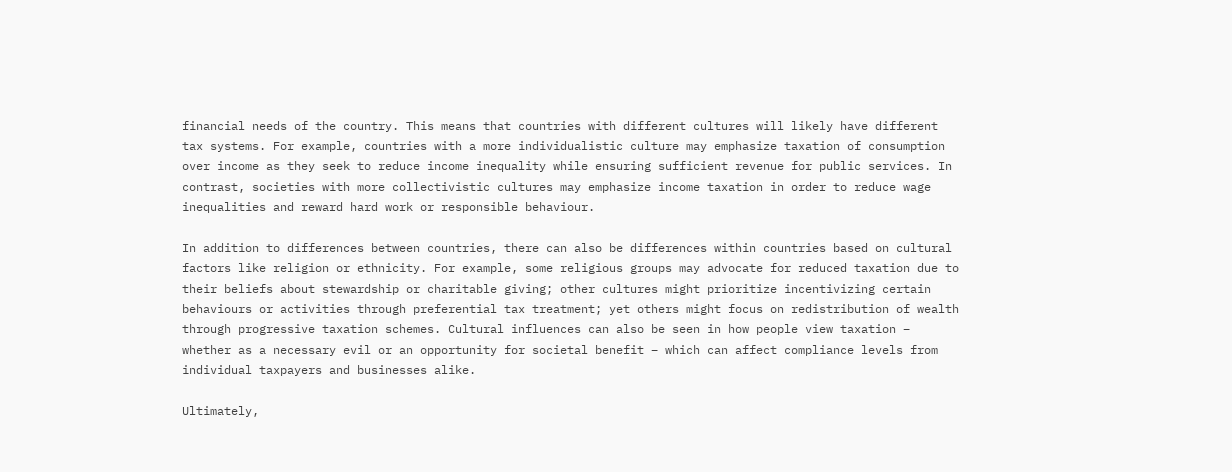financial needs of the country. This means that countries with different cultures will likely have different tax systems. For example, countries with a more individualistic culture may emphasize taxation of consumption over income as they seek to reduce income inequality while ensuring sufficient revenue for public services. In contrast, societies with more collectivistic cultures may emphasize income taxation in order to reduce wage inequalities and reward hard work or responsible behaviour.

In addition to differences between countries, there can also be differences within countries based on cultural factors like religion or ethnicity. For example, some religious groups may advocate for reduced taxation due to their beliefs about stewardship or charitable giving; other cultures might prioritize incentivizing certain behaviours or activities through preferential tax treatment; yet others might focus on redistribution of wealth through progressive taxation schemes. Cultural influences can also be seen in how people view taxation – whether as a necessary evil or an opportunity for societal benefit – which can affect compliance levels from individual taxpayers and businesses alike.

Ultimately,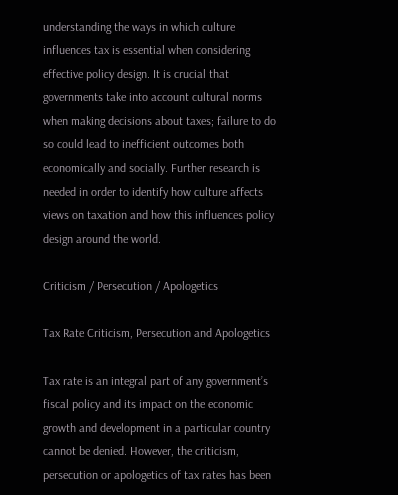understanding the ways in which culture influences tax is essential when considering effective policy design. It is crucial that governments take into account cultural norms when making decisions about taxes; failure to do so could lead to inefficient outcomes both economically and socially. Further research is needed in order to identify how culture affects views on taxation and how this influences policy design around the world.

Criticism / Persecution / Apologetics

Tax Rate Criticism, Persecution and Apologetics

Tax rate is an integral part of any government’s fiscal policy and its impact on the economic growth and development in a particular country cannot be denied. However, the criticism, persecution or apologetics of tax rates has been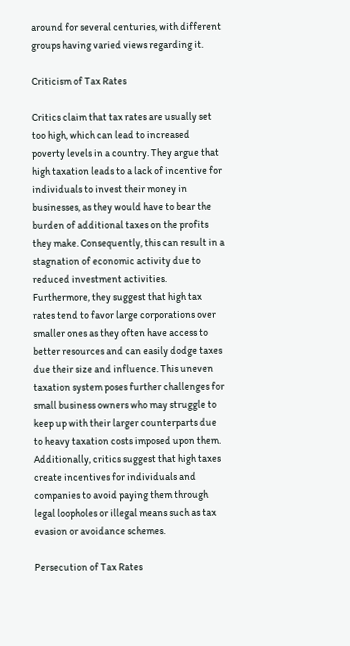around for several centuries, with different groups having varied views regarding it.

Criticism of Tax Rates

Critics claim that tax rates are usually set too high, which can lead to increased poverty levels in a country. They argue that high taxation leads to a lack of incentive for individuals to invest their money in businesses, as they would have to bear the burden of additional taxes on the profits they make. Consequently, this can result in a stagnation of economic activity due to reduced investment activities. Furthermore, they suggest that high tax rates tend to favor large corporations over smaller ones as they often have access to better resources and can easily dodge taxes due their size and influence. This uneven taxation system poses further challenges for small business owners who may struggle to keep up with their larger counterparts due to heavy taxation costs imposed upon them. Additionally, critics suggest that high taxes create incentives for individuals and companies to avoid paying them through legal loopholes or illegal means such as tax evasion or avoidance schemes.

Persecution of Tax Rates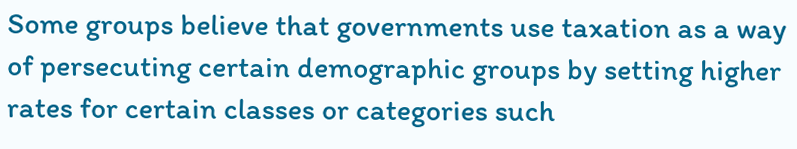Some groups believe that governments use taxation as a way of persecuting certain demographic groups by setting higher rates for certain classes or categories such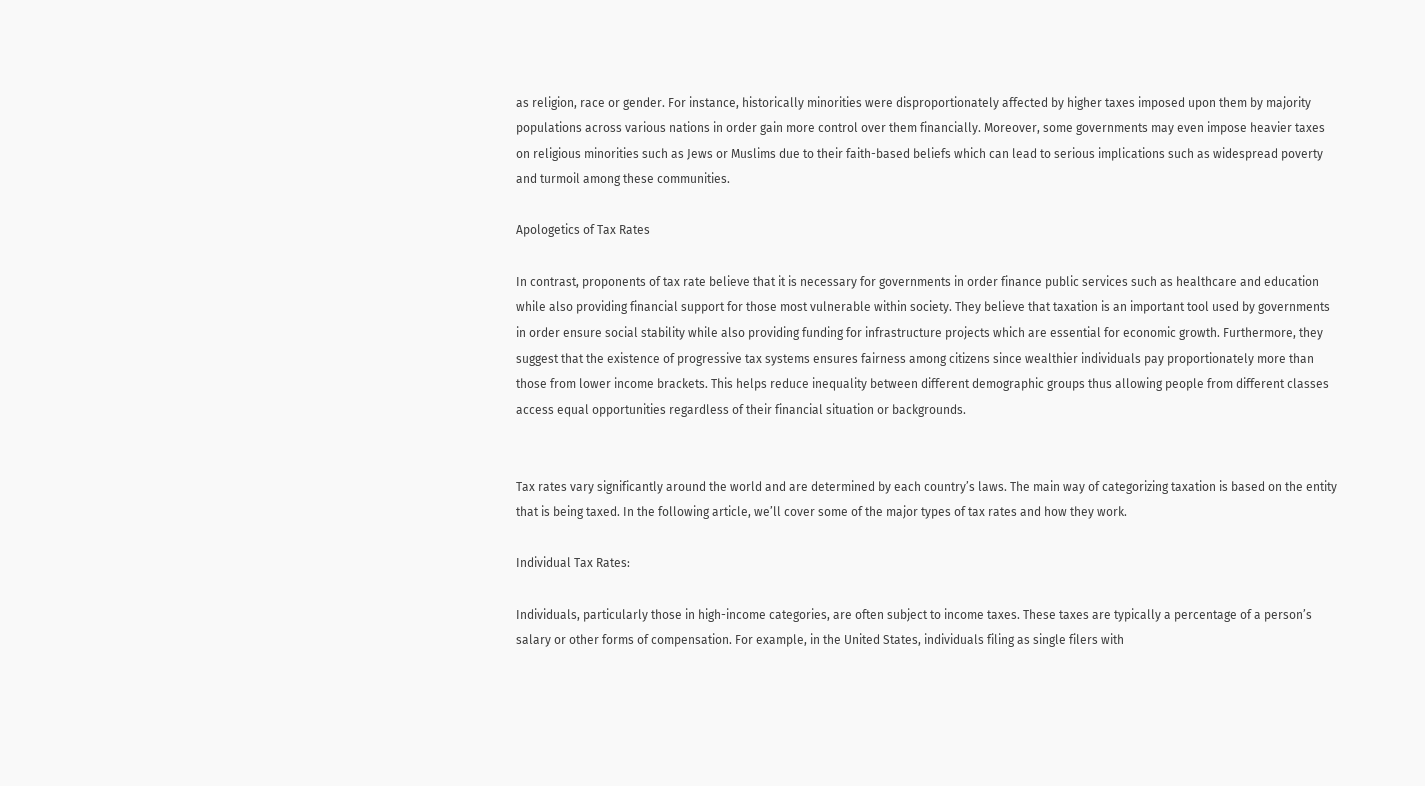as religion, race or gender. For instance, historically minorities were disproportionately affected by higher taxes imposed upon them by majority populations across various nations in order gain more control over them financially. Moreover, some governments may even impose heavier taxes on religious minorities such as Jews or Muslims due to their faith-based beliefs which can lead to serious implications such as widespread poverty and turmoil among these communities.

Apologetics of Tax Rates

In contrast, proponents of tax rate believe that it is necessary for governments in order finance public services such as healthcare and education while also providing financial support for those most vulnerable within society. They believe that taxation is an important tool used by governments in order ensure social stability while also providing funding for infrastructure projects which are essential for economic growth. Furthermore, they suggest that the existence of progressive tax systems ensures fairness among citizens since wealthier individuals pay proportionately more than those from lower income brackets. This helps reduce inequality between different demographic groups thus allowing people from different classes access equal opportunities regardless of their financial situation or backgrounds.


Tax rates vary significantly around the world and are determined by each country’s laws. The main way of categorizing taxation is based on the entity that is being taxed. In the following article, we’ll cover some of the major types of tax rates and how they work.

Individual Tax Rates:

Individuals, particularly those in high-income categories, are often subject to income taxes. These taxes are typically a percentage of a person’s salary or other forms of compensation. For example, in the United States, individuals filing as single filers with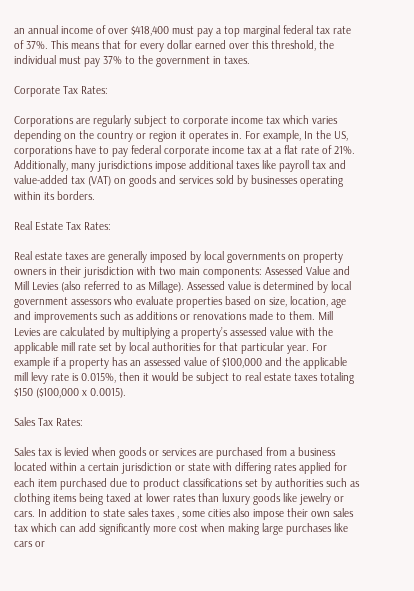an annual income of over $418,400 must pay a top marginal federal tax rate of 37%. This means that for every dollar earned over this threshold, the individual must pay 37% to the government in taxes.

Corporate Tax Rates:

Corporations are regularly subject to corporate income tax which varies depending on the country or region it operates in. For example, In the US, corporations have to pay federal corporate income tax at a flat rate of 21%. Additionally, many jurisdictions impose additional taxes like payroll tax and value-added tax (VAT) on goods and services sold by businesses operating within its borders.

Real Estate Tax Rates:

Real estate taxes are generally imposed by local governments on property owners in their jurisdiction with two main components: Assessed Value and Mill Levies (also referred to as Millage). Assessed value is determined by local government assessors who evaluate properties based on size, location, age and improvements such as additions or renovations made to them. Mill Levies are calculated by multiplying a property’s assessed value with the applicable mill rate set by local authorities for that particular year. For example if a property has an assessed value of $100,000 and the applicable mill levy rate is 0.015%, then it would be subject to real estate taxes totaling $150 ($100,000 x 0.0015).

Sales Tax Rates:

Sales tax is levied when goods or services are purchased from a business located within a certain jurisdiction or state with differing rates applied for each item purchased due to product classifications set by authorities such as clothing items being taxed at lower rates than luxury goods like jewelry or cars. In addition to state sales taxes , some cities also impose their own sales tax which can add significantly more cost when making large purchases like cars or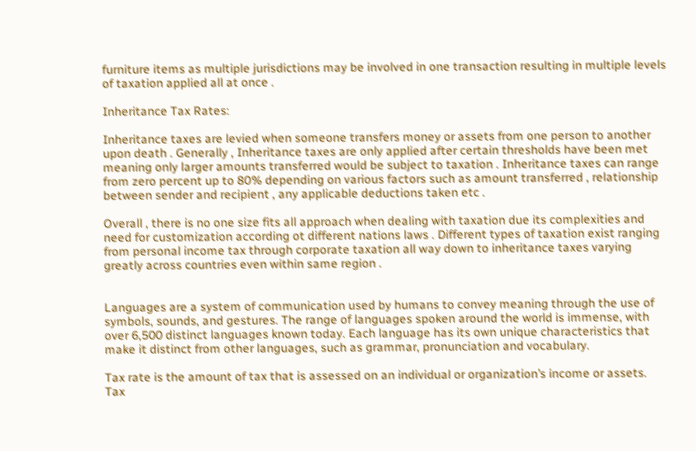furniture items as multiple jurisdictions may be involved in one transaction resulting in multiple levels of taxation applied all at once .

Inheritance Tax Rates:

Inheritance taxes are levied when someone transfers money or assets from one person to another upon death . Generally , Inheritance taxes are only applied after certain thresholds have been met meaning only larger amounts transferred would be subject to taxation . Inheritance taxes can range from zero percent up to 80% depending on various factors such as amount transferred , relationship between sender and recipient , any applicable deductions taken etc .

Overall , there is no one size fits all approach when dealing with taxation due its complexities and need for customization according ot different nations laws . Different types of taxation exist ranging from personal income tax through corporate taxation all way down to inheritance taxes varying greatly across countries even within same region .


Languages are a system of communication used by humans to convey meaning through the use of symbols, sounds, and gestures. The range of languages spoken around the world is immense, with over 6,500 distinct languages known today. Each language has its own unique characteristics that make it distinct from other languages, such as grammar, pronunciation and vocabulary.

Tax rate is the amount of tax that is assessed on an individual or organization’s income or assets. Tax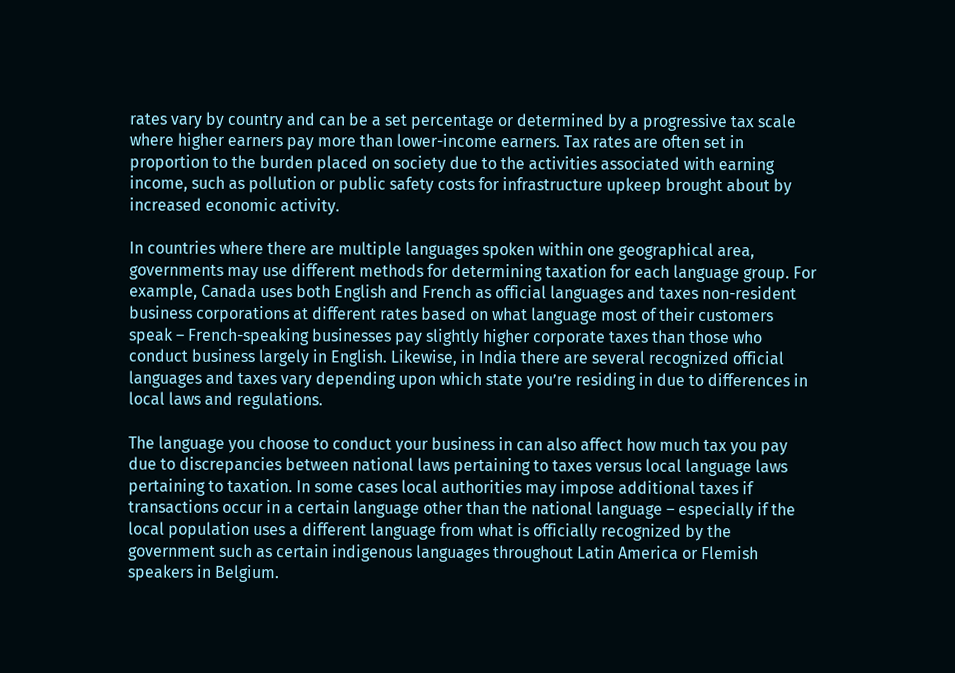rates vary by country and can be a set percentage or determined by a progressive tax scale where higher earners pay more than lower-income earners. Tax rates are often set in proportion to the burden placed on society due to the activities associated with earning income, such as pollution or public safety costs for infrastructure upkeep brought about by increased economic activity.

In countries where there are multiple languages spoken within one geographical area, governments may use different methods for determining taxation for each language group. For example, Canada uses both English and French as official languages and taxes non-resident business corporations at different rates based on what language most of their customers speak – French-speaking businesses pay slightly higher corporate taxes than those who conduct business largely in English. Likewise, in India there are several recognized official languages and taxes vary depending upon which state you’re residing in due to differences in local laws and regulations.

The language you choose to conduct your business in can also affect how much tax you pay due to discrepancies between national laws pertaining to taxes versus local language laws pertaining to taxation. In some cases local authorities may impose additional taxes if transactions occur in a certain language other than the national language – especially if the local population uses a different language from what is officially recognized by the government such as certain indigenous languages throughout Latin America or Flemish speakers in Belgium.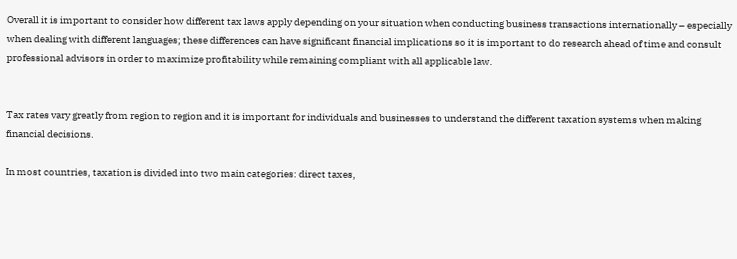Overall it is important to consider how different tax laws apply depending on your situation when conducting business transactions internationally – especially when dealing with different languages; these differences can have significant financial implications so it is important to do research ahead of time and consult professional advisors in order to maximize profitability while remaining compliant with all applicable law.


Tax rates vary greatly from region to region and it is important for individuals and businesses to understand the different taxation systems when making financial decisions.

In most countries, taxation is divided into two main categories: direct taxes,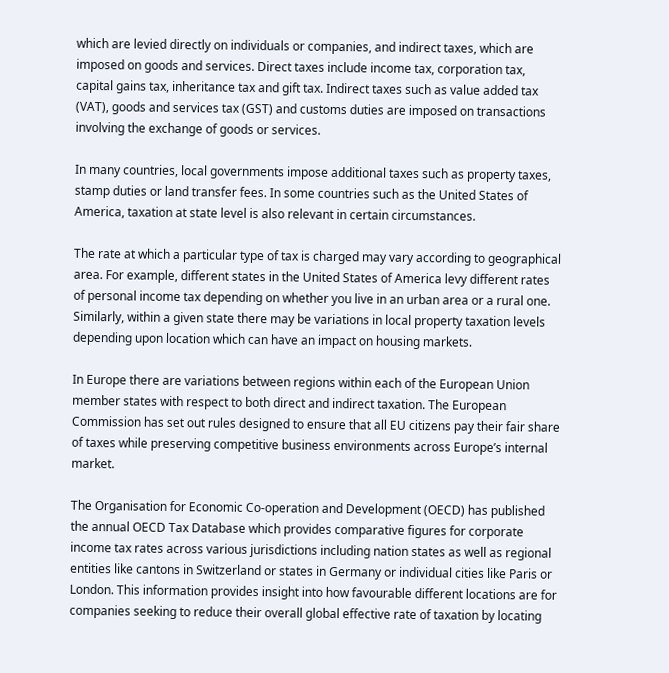which are levied directly on individuals or companies, and indirect taxes, which are imposed on goods and services. Direct taxes include income tax, corporation tax, capital gains tax, inheritance tax and gift tax. Indirect taxes such as value added tax (VAT), goods and services tax (GST) and customs duties are imposed on transactions involving the exchange of goods or services.

In many countries, local governments impose additional taxes such as property taxes, stamp duties or land transfer fees. In some countries such as the United States of America, taxation at state level is also relevant in certain circumstances.

The rate at which a particular type of tax is charged may vary according to geographical area. For example, different states in the United States of America levy different rates of personal income tax depending on whether you live in an urban area or a rural one. Similarly, within a given state there may be variations in local property taxation levels depending upon location which can have an impact on housing markets.

In Europe there are variations between regions within each of the European Union member states with respect to both direct and indirect taxation. The European Commission has set out rules designed to ensure that all EU citizens pay their fair share of taxes while preserving competitive business environments across Europe’s internal market.

The Organisation for Economic Co-operation and Development (OECD) has published the annual OECD Tax Database which provides comparative figures for corporate income tax rates across various jurisdictions including nation states as well as regional entities like cantons in Switzerland or states in Germany or individual cities like Paris or London. This information provides insight into how favourable different locations are for companies seeking to reduce their overall global effective rate of taxation by locating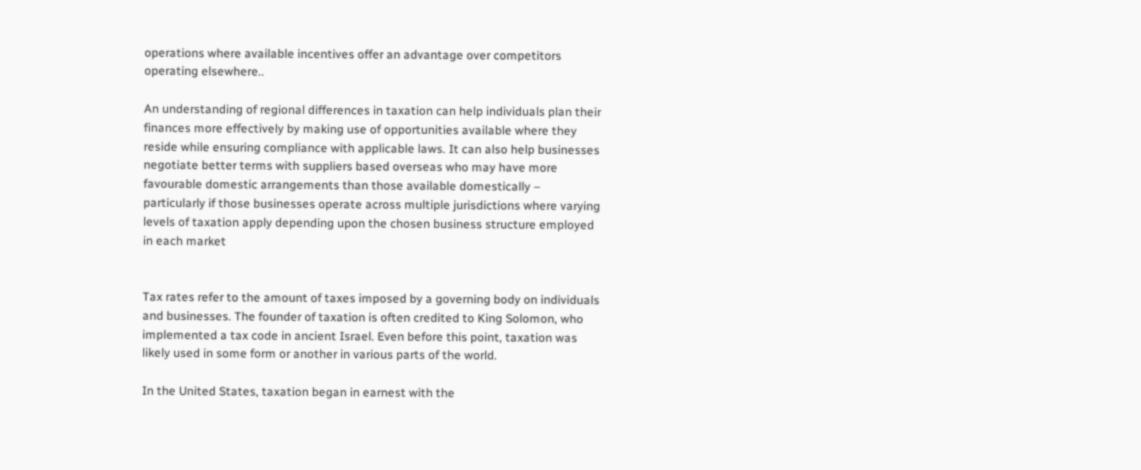operations where available incentives offer an advantage over competitors operating elsewhere..

An understanding of regional differences in taxation can help individuals plan their finances more effectively by making use of opportunities available where they reside while ensuring compliance with applicable laws. It can also help businesses negotiate better terms with suppliers based overseas who may have more favourable domestic arrangements than those available domestically – particularly if those businesses operate across multiple jurisdictions where varying levels of taxation apply depending upon the chosen business structure employed in each market


Tax rates refer to the amount of taxes imposed by a governing body on individuals and businesses. The founder of taxation is often credited to King Solomon, who implemented a tax code in ancient Israel. Even before this point, taxation was likely used in some form or another in various parts of the world.

In the United States, taxation began in earnest with the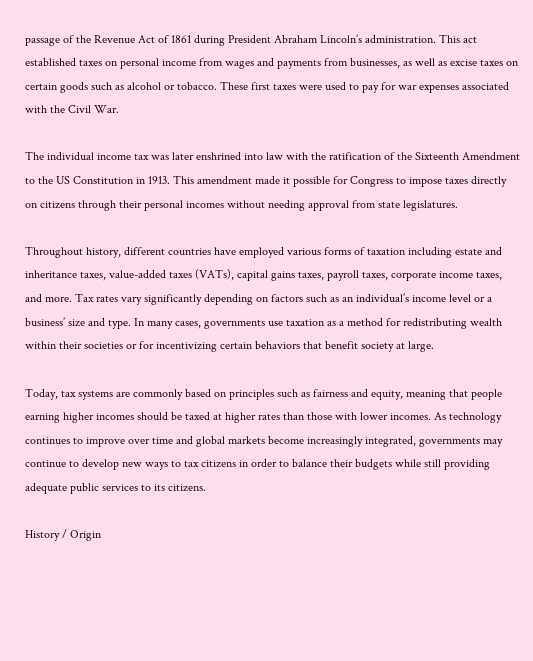passage of the Revenue Act of 1861 during President Abraham Lincoln’s administration. This act established taxes on personal income from wages and payments from businesses, as well as excise taxes on certain goods such as alcohol or tobacco. These first taxes were used to pay for war expenses associated with the Civil War.

The individual income tax was later enshrined into law with the ratification of the Sixteenth Amendment to the US Constitution in 1913. This amendment made it possible for Congress to impose taxes directly on citizens through their personal incomes without needing approval from state legislatures.

Throughout history, different countries have employed various forms of taxation including estate and inheritance taxes, value-added taxes (VATs), capital gains taxes, payroll taxes, corporate income taxes, and more. Tax rates vary significantly depending on factors such as an individual’s income level or a business’ size and type. In many cases, governments use taxation as a method for redistributing wealth within their societies or for incentivizing certain behaviors that benefit society at large.

Today, tax systems are commonly based on principles such as fairness and equity, meaning that people earning higher incomes should be taxed at higher rates than those with lower incomes. As technology continues to improve over time and global markets become increasingly integrated, governments may continue to develop new ways to tax citizens in order to balance their budgets while still providing adequate public services to its citizens.

History / Origin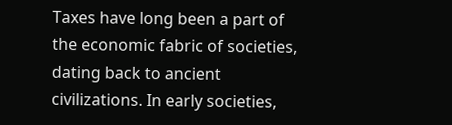Taxes have long been a part of the economic fabric of societies, dating back to ancient civilizations. In early societies,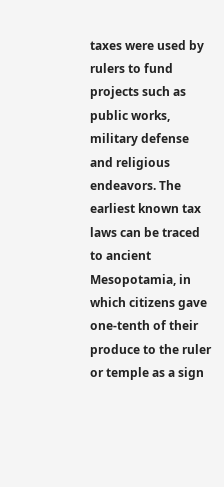taxes were used by rulers to fund projects such as public works, military defense and religious endeavors. The earliest known tax laws can be traced to ancient Mesopotamia, in which citizens gave one-tenth of their produce to the ruler or temple as a sign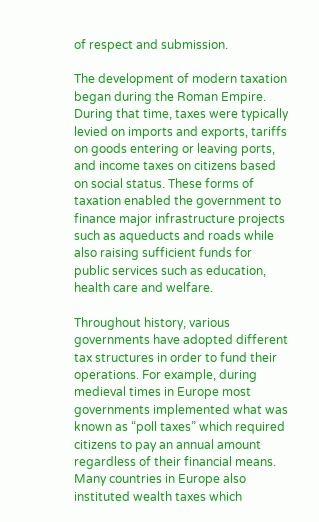of respect and submission.

The development of modern taxation began during the Roman Empire. During that time, taxes were typically levied on imports and exports, tariffs on goods entering or leaving ports, and income taxes on citizens based on social status. These forms of taxation enabled the government to finance major infrastructure projects such as aqueducts and roads while also raising sufficient funds for public services such as education, health care and welfare.

Throughout history, various governments have adopted different tax structures in order to fund their operations. For example, during medieval times in Europe most governments implemented what was known as “poll taxes” which required citizens to pay an annual amount regardless of their financial means. Many countries in Europe also instituted wealth taxes which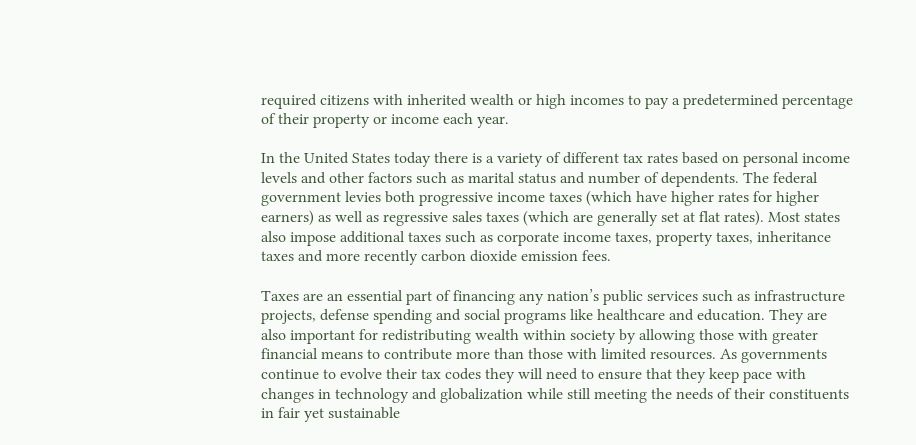required citizens with inherited wealth or high incomes to pay a predetermined percentage of their property or income each year.

In the United States today there is a variety of different tax rates based on personal income levels and other factors such as marital status and number of dependents. The federal government levies both progressive income taxes (which have higher rates for higher earners) as well as regressive sales taxes (which are generally set at flat rates). Most states also impose additional taxes such as corporate income taxes, property taxes, inheritance taxes and more recently carbon dioxide emission fees.

Taxes are an essential part of financing any nation’s public services such as infrastructure projects, defense spending and social programs like healthcare and education. They are also important for redistributing wealth within society by allowing those with greater financial means to contribute more than those with limited resources. As governments continue to evolve their tax codes they will need to ensure that they keep pace with changes in technology and globalization while still meeting the needs of their constituents in fair yet sustainable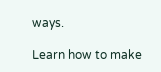ways.

Learn how to make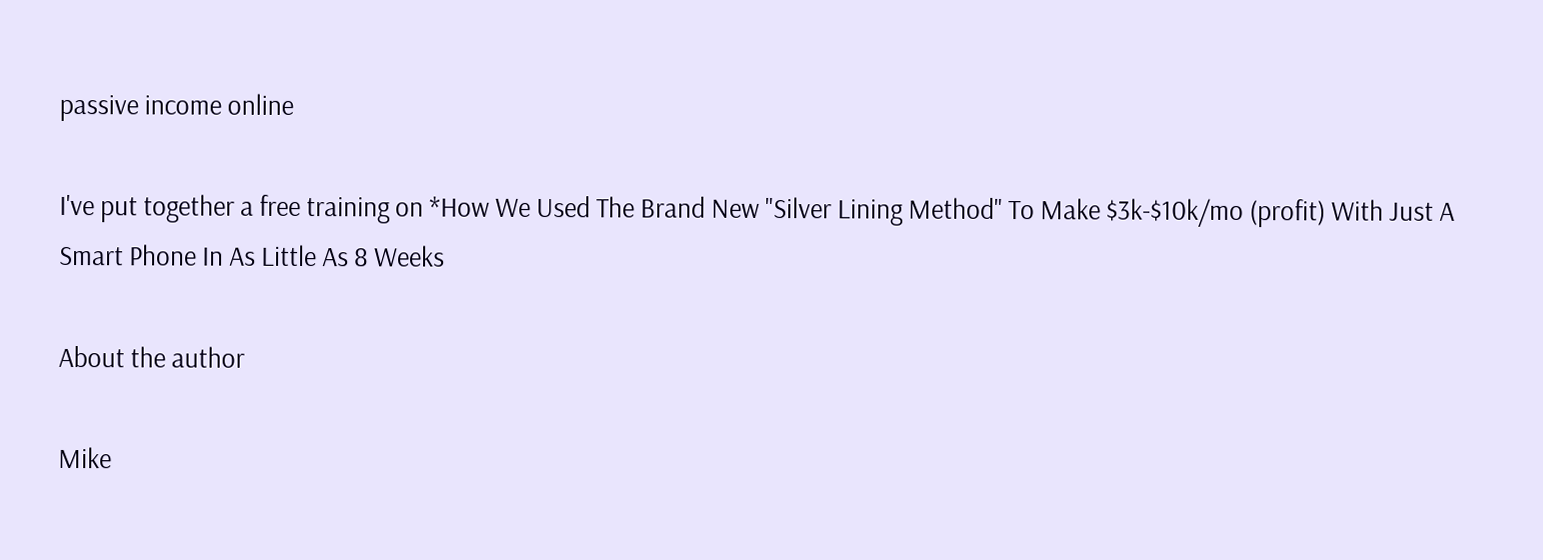passive income online

I've put together a free training on *How We Used The Brand New "Silver Lining Method" To Make $3k-$10k/mo (profit) With Just A Smart Phone In As Little As 8 Weeks

About the author

Mike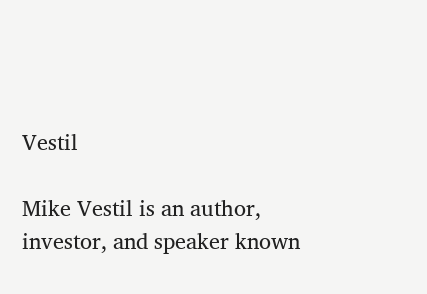Vestil

Mike Vestil is an author, investor, and speaker known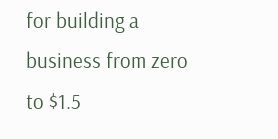for building a business from zero to $1.5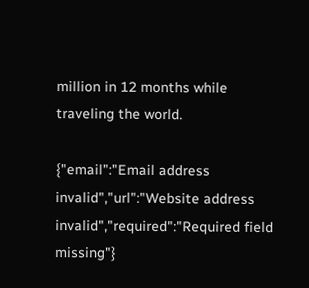million in 12 months while traveling the world.

{"email":"Email address invalid","url":"Website address invalid","required":"Required field missing"}